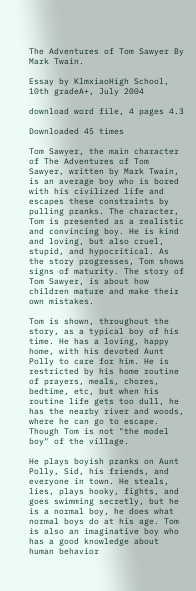The Adventures of Tom Sawyer By Mark Twain.

Essay by KlmxiaoHigh School, 10th gradeA+, July 2004

download word file, 4 pages 4.3

Downloaded 45 times

Tom Sawyer, the main character of The Adventures of Tom Sawyer, written by Mark Twain, is an average boy who is bored with his civilized life and escapes these constraints by pulling pranks. The character, Tom is presented as a realistic and convincing boy. He is kind and loving, but also cruel, stupid, and hypocritical. As the story progresses, Tom shows signs of maturity. The story of Tom Sawyer, is about how children mature and make their own mistakes.

Tom is shown, throughout the story, as a typical boy of his time. He has a loving, happy home, with his devoted Aunt Polly to care for him. He is restricted by his home routine of prayers, meals, chores, bedtime, etc, but when his routine life gets too dull, he has the nearby river and woods, where he can go to escape. Though Tom is not "the model boy" of the village.

He plays boyish pranks on Aunt Polly, Sid, his friends, and everyone in town. He steals, lies, plays hooky, fights, and goes swimming secretly, but he is a normal boy, he does what normal boys do at his age. Tom is also an imaginative boy who has a good knowledge about human behavior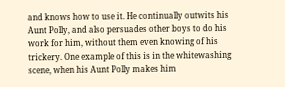and knows how to use it. He continually outwits his Aunt Polly, and also persuades other boys to do his work for him, without them even knowing of his trickery. One example of this is in the whitewashing scene, when his Aunt Polly makes him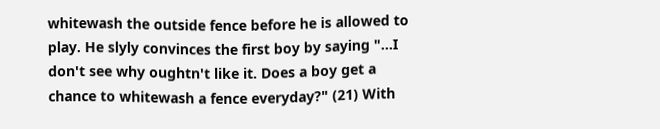whitewash the outside fence before he is allowed to play. He slyly convinces the first boy by saying "...I don't see why oughtn't like it. Does a boy get a chance to whitewash a fence everyday?" (21) With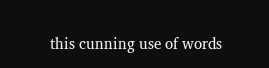this cunning use of words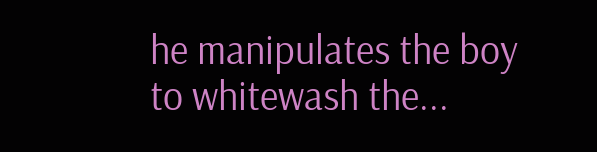he manipulates the boy to whitewash the...